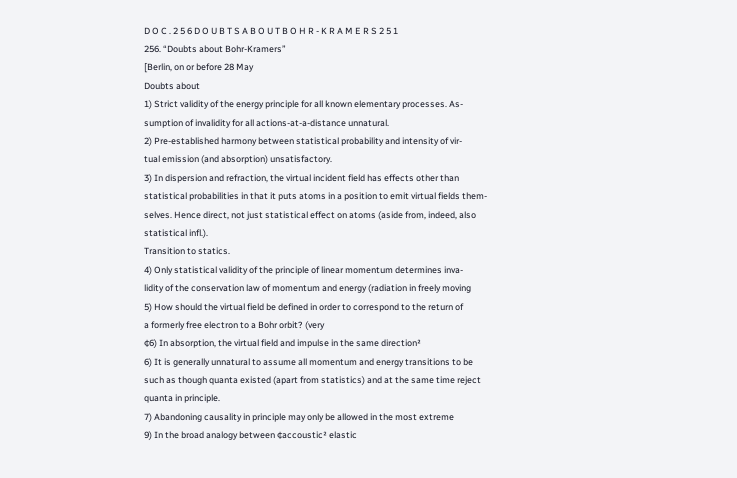D O C . 2 5 6 D O U B T S A B O U T B O H R - K R A M E R S 2 5 1
256. “Doubts about Bohr-Kramers”
[Berlin, on or before 28 May
Doubts about
1) Strict validity of the energy principle for all known elementary processes. As-
sumption of invalidity for all actions-at-a-distance unnatural.
2) Pre-established harmony between statistical probability and intensity of vir-
tual emission (and absorption) unsatisfactory.
3) In dispersion and refraction, the virtual incident field has effects other than
statistical probabilities in that it puts atoms in a position to emit virtual fields them-
selves. Hence direct, not just statistical effect on atoms (aside from, indeed, also
statistical infl.).
Transition to statics.
4) Only statistical validity of the principle of linear momentum determines inva-
lidity of the conservation law of momentum and energy (radiation in freely moving
5) How should the virtual field be defined in order to correspond to the return of
a formerly free electron to a Bohr orbit? (very
¢6) In absorption, the virtual field and impulse in the same direction²
6) It is generally unnatural to assume all momentum and energy transitions to be
such as though quanta existed (apart from statistics) and at the same time reject
quanta in principle.
7) Abandoning causality in principle may only be allowed in the most extreme
9) In the broad analogy between ¢accoustic² elastic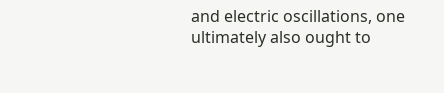and electric oscillations, one
ultimately also ought to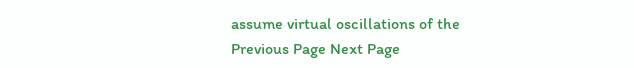assume virtual oscillations of the
Previous Page Next Page